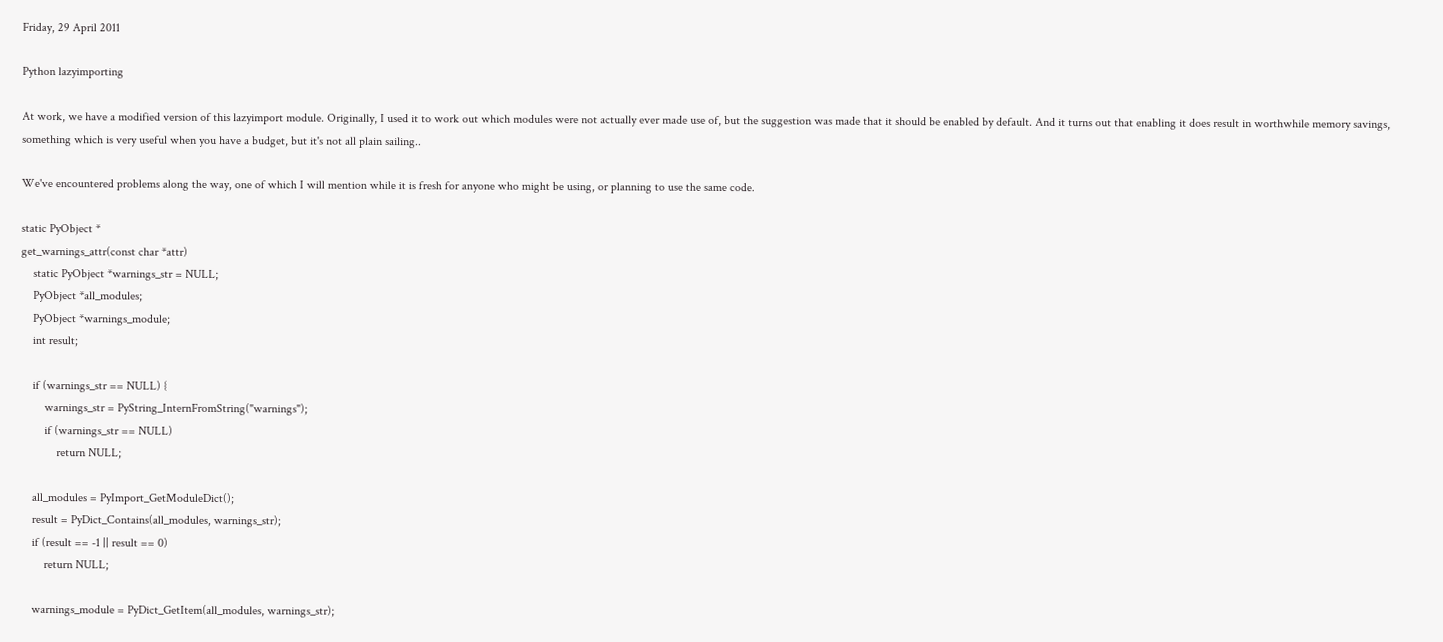Friday, 29 April 2011

Python lazyimporting

At work, we have a modified version of this lazyimport module. Originally, I used it to work out which modules were not actually ever made use of, but the suggestion was made that it should be enabled by default. And it turns out that enabling it does result in worthwhile memory savings, something which is very useful when you have a budget, but it's not all plain sailing..

We've encountered problems along the way, one of which I will mention while it is fresh for anyone who might be using, or planning to use the same code.

static PyObject *
get_warnings_attr(const char *attr)
    static PyObject *warnings_str = NULL;
    PyObject *all_modules;
    PyObject *warnings_module;
    int result;

    if (warnings_str == NULL) {
        warnings_str = PyString_InternFromString("warnings");
        if (warnings_str == NULL)
            return NULL;

    all_modules = PyImport_GetModuleDict();
    result = PyDict_Contains(all_modules, warnings_str);
    if (result == -1 || result == 0)
        return NULL;

    warnings_module = PyDict_GetItem(all_modules, warnings_str);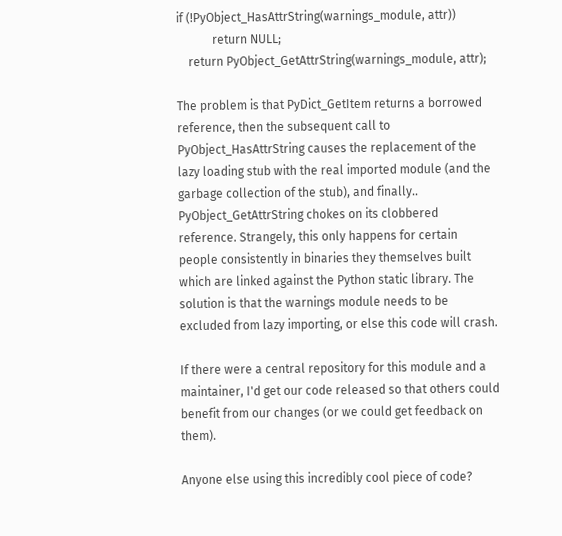if (!PyObject_HasAttrString(warnings_module, attr))
            return NULL;
    return PyObject_GetAttrString(warnings_module, attr);

The problem is that PyDict_GetItem returns a borrowed reference, then the subsequent call to PyObject_HasAttrString causes the replacement of the lazy loading stub with the real imported module (and the garbage collection of the stub), and finally.. PyObject_GetAttrString chokes on its clobbered reference. Strangely, this only happens for certain people consistently in binaries they themselves built which are linked against the Python static library. The solution is that the warnings module needs to be excluded from lazy importing, or else this code will crash.

If there were a central repository for this module and a maintainer, I'd get our code released so that others could benefit from our changes (or we could get feedback on them).

Anyone else using this incredibly cool piece of code?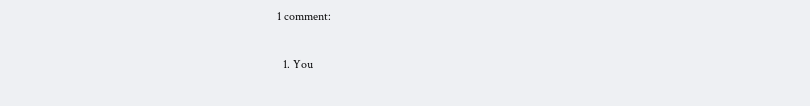1 comment:

  1. You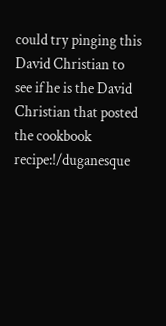could try pinging this David Christian to see if he is the David Christian that posted the cookbook recipe:!/duganesque